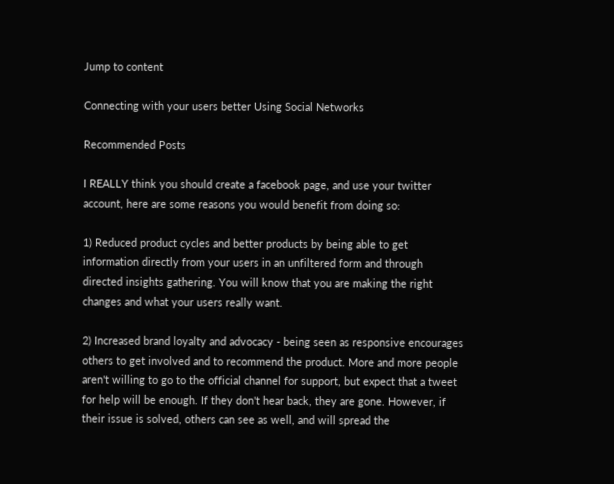Jump to content

Connecting with your users better Using Social Networks

Recommended Posts

I REALLY think you should create a facebook page, and use your twitter account, here are some reasons you would benefit from doing so:

1) Reduced product cycles and better products by being able to get information directly from your users in an unfiltered form and through directed insights gathering. You will know that you are making the right changes and what your users really want.

2) Increased brand loyalty and advocacy - being seen as responsive encourages others to get involved and to recommend the product. More and more people aren't willing to go to the official channel for support, but expect that a tweet for help will be enough. If they don't hear back, they are gone. However, if their issue is solved, others can see as well, and will spread the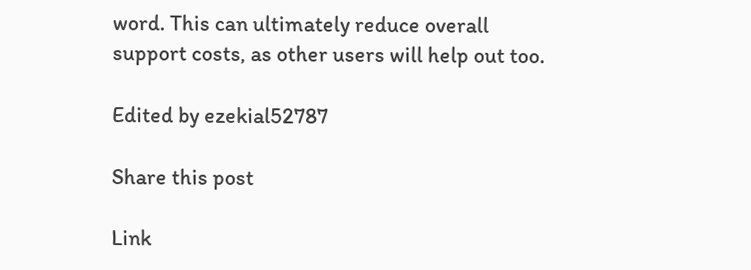word. This can ultimately reduce overall support costs, as other users will help out too.

Edited by ezekial52787

Share this post

Link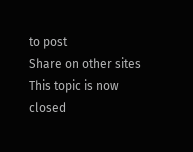to post
Share on other sites
This topic is now closed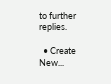to further replies.

  • Create New...